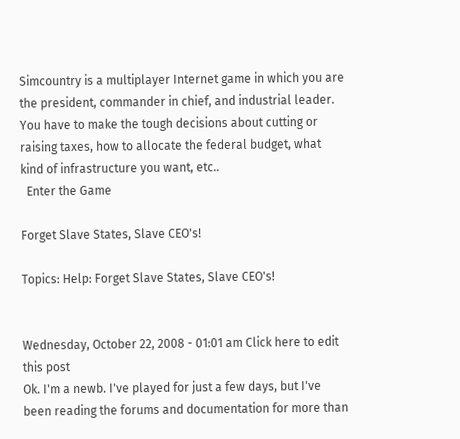Simcountry is a multiplayer Internet game in which you are the president, commander in chief, and industrial leader. You have to make the tough decisions about cutting or raising taxes, how to allocate the federal budget, what kind of infrastructure you want, etc..
  Enter the Game

Forget Slave States, Slave CEO's!

Topics: Help: Forget Slave States, Slave CEO's!


Wednesday, October 22, 2008 - 01:01 am Click here to edit this post
Ok. I'm a newb. I've played for just a few days, but I've been reading the forums and documentation for more than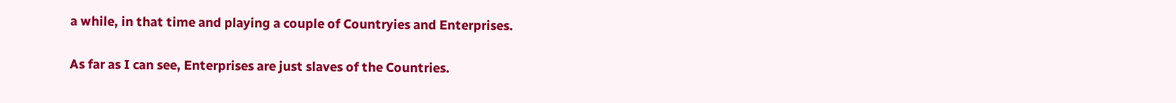a while, in that time and playing a couple of Countryies and Enterprises.

As far as I can see, Enterprises are just slaves of the Countries.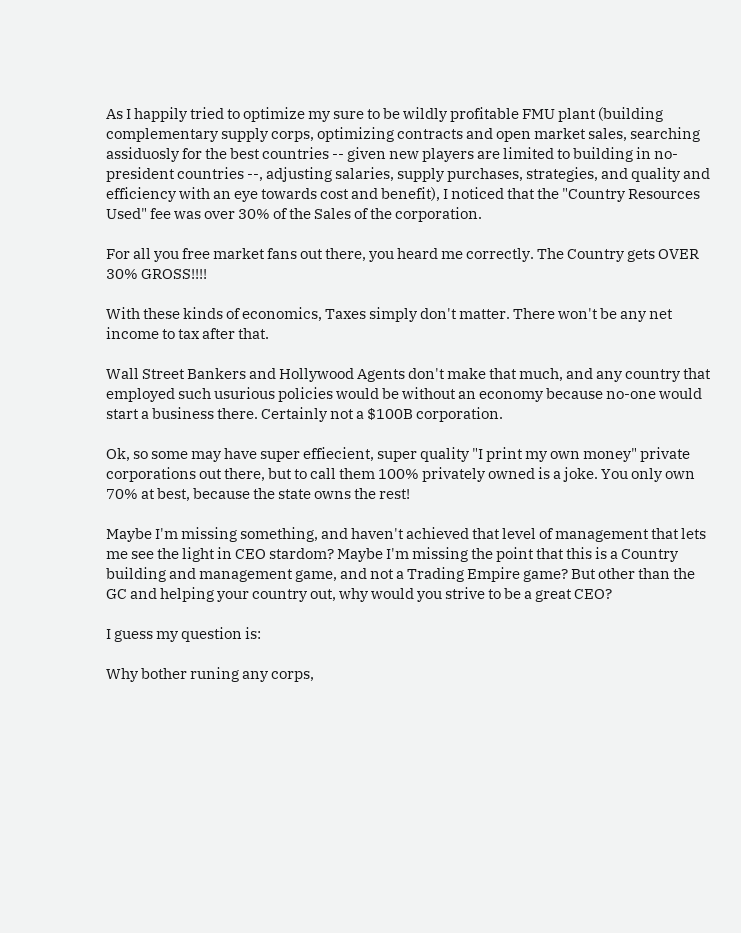As I happily tried to optimize my sure to be wildly profitable FMU plant (building complementary supply corps, optimizing contracts and open market sales, searching assiduosly for the best countries -- given new players are limited to building in no-president countries --, adjusting salaries, supply purchases, strategies, and quality and efficiency with an eye towards cost and benefit), I noticed that the "Country Resources Used" fee was over 30% of the Sales of the corporation.

For all you free market fans out there, you heard me correctly. The Country gets OVER 30% GROSS!!!!

With these kinds of economics, Taxes simply don't matter. There won't be any net income to tax after that.

Wall Street Bankers and Hollywood Agents don't make that much, and any country that employed such usurious policies would be without an economy because no-one would start a business there. Certainly not a $100B corporation.

Ok, so some may have super effiecient, super quality "I print my own money" private corporations out there, but to call them 100% privately owned is a joke. You only own 70% at best, because the state owns the rest!

Maybe I'm missing something, and haven't achieved that level of management that lets me see the light in CEO stardom? Maybe I'm missing the point that this is a Country building and management game, and not a Trading Empire game? But other than the GC and helping your country out, why would you strive to be a great CEO?

I guess my question is:

Why bother runing any corps,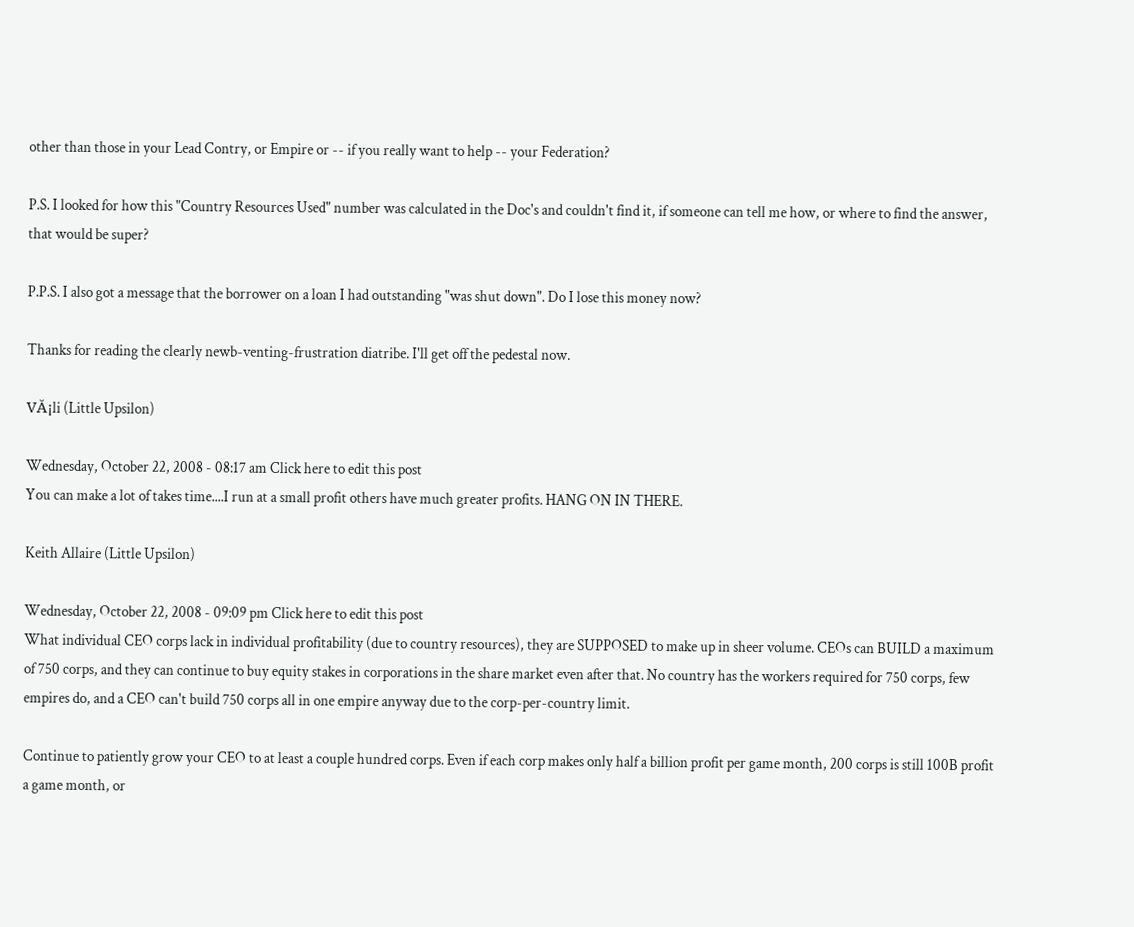other than those in your Lead Contry, or Empire or -- if you really want to help -- your Federation?

P.S. I looked for how this "Country Resources Used" number was calculated in the Doc's and couldn't find it, if someone can tell me how, or where to find the answer, that would be super?

P.P.S. I also got a message that the borrower on a loan I had outstanding "was shut down". Do I lose this money now?

Thanks for reading the clearly newb-venting-frustration diatribe. I'll get off the pedestal now.

VĂ¡li (Little Upsilon)

Wednesday, October 22, 2008 - 08:17 am Click here to edit this post
You can make a lot of takes time....I run at a small profit others have much greater profits. HANG ON IN THERE.

Keith Allaire (Little Upsilon)

Wednesday, October 22, 2008 - 09:09 pm Click here to edit this post
What individual CEO corps lack in individual profitability (due to country resources), they are SUPPOSED to make up in sheer volume. CEOs can BUILD a maximum of 750 corps, and they can continue to buy equity stakes in corporations in the share market even after that. No country has the workers required for 750 corps, few empires do, and a CEO can't build 750 corps all in one empire anyway due to the corp-per-country limit.

Continue to patiently grow your CEO to at least a couple hundred corps. Even if each corp makes only half a billion profit per game month, 200 corps is still 100B profit a game month, or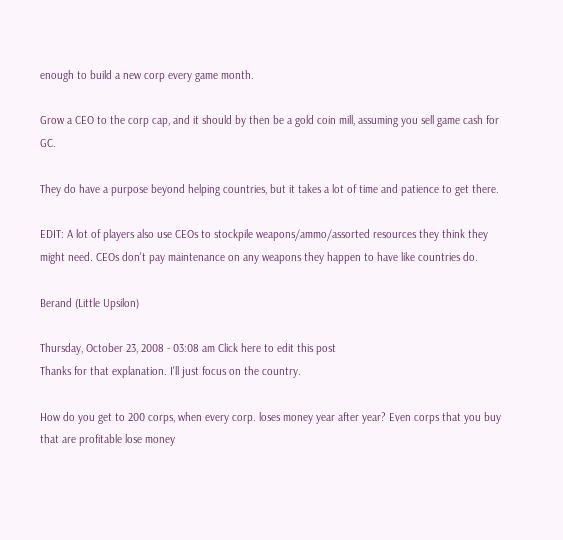enough to build a new corp every game month.

Grow a CEO to the corp cap, and it should by then be a gold coin mill, assuming you sell game cash for GC.

They do have a purpose beyond helping countries, but it takes a lot of time and patience to get there.

EDIT: A lot of players also use CEOs to stockpile weapons/ammo/assorted resources they think they might need. CEOs don't pay maintenance on any weapons they happen to have like countries do.

Berand (Little Upsilon)

Thursday, October 23, 2008 - 03:08 am Click here to edit this post
Thanks for that explanation. I'll just focus on the country.

How do you get to 200 corps, when every corp. loses money year after year? Even corps that you buy that are profitable lose money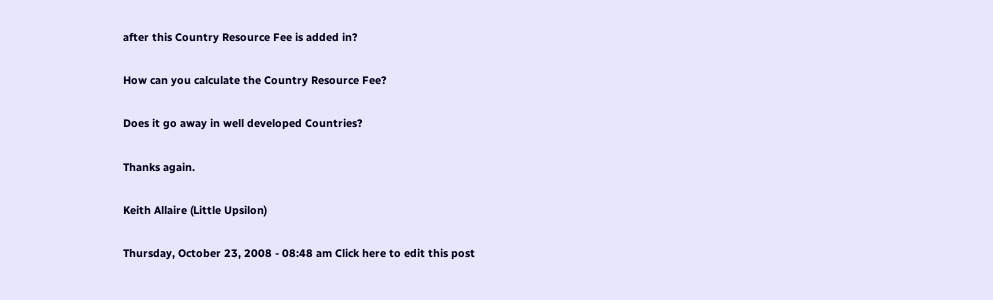after this Country Resource Fee is added in?

How can you calculate the Country Resource Fee?

Does it go away in well developed Countries?

Thanks again.

Keith Allaire (Little Upsilon)

Thursday, October 23, 2008 - 08:48 am Click here to edit this post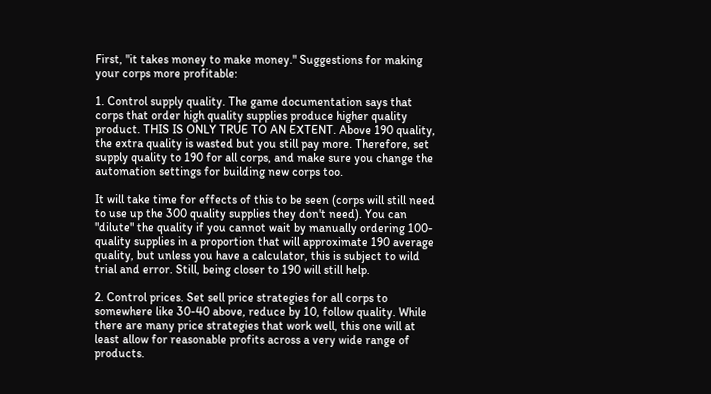First, "it takes money to make money." Suggestions for making your corps more profitable:

1. Control supply quality. The game documentation says that corps that order high quality supplies produce higher quality product. THIS IS ONLY TRUE TO AN EXTENT. Above 190 quality, the extra quality is wasted but you still pay more. Therefore, set supply quality to 190 for all corps, and make sure you change the automation settings for building new corps too.

It will take time for effects of this to be seen (corps will still need to use up the 300 quality supplies they don't need). You can "dilute" the quality if you cannot wait by manually ordering 100-quality supplies in a proportion that will approximate 190 average quality, but unless you have a calculator, this is subject to wild trial and error. Still, being closer to 190 will still help.

2. Control prices. Set sell price strategies for all corps to somewhere like 30-40 above, reduce by 10, follow quality. While there are many price strategies that work well, this one will at least allow for reasonable profits across a very wide range of products.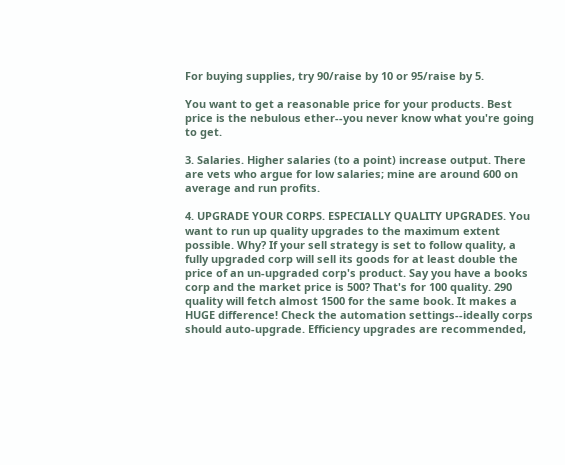For buying supplies, try 90/raise by 10 or 95/raise by 5.

You want to get a reasonable price for your products. Best price is the nebulous ether--you never know what you're going to get.

3. Salaries. Higher salaries (to a point) increase output. There are vets who argue for low salaries; mine are around 600 on average and run profits.

4. UPGRADE YOUR CORPS. ESPECIALLY QUALITY UPGRADES. You want to run up quality upgrades to the maximum extent possible. Why? If your sell strategy is set to follow quality, a fully upgraded corp will sell its goods for at least double the price of an un-upgraded corp's product. Say you have a books corp and the market price is 500? That's for 100 quality. 290 quality will fetch almost 1500 for the same book. It makes a HUGE difference! Check the automation settings--ideally corps should auto-upgrade. Efficiency upgrades are recommended,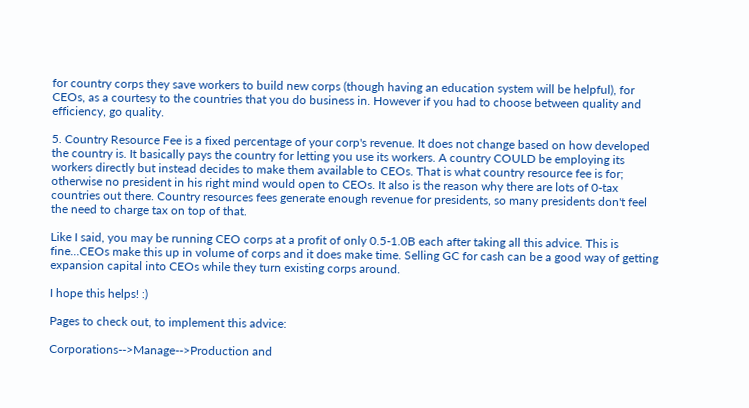for country corps they save workers to build new corps (though having an education system will be helpful), for CEOs, as a courtesy to the countries that you do business in. However if you had to choose between quality and efficiency, go quality.

5. Country Resource Fee is a fixed percentage of your corp's revenue. It does not change based on how developed the country is. It basically pays the country for letting you use its workers. A country COULD be employing its workers directly but instead decides to make them available to CEOs. That is what country resource fee is for; otherwise no president in his right mind would open to CEOs. It also is the reason why there are lots of 0-tax countries out there. Country resources fees generate enough revenue for presidents, so many presidents don't feel the need to charge tax on top of that.

Like I said, you may be running CEO corps at a profit of only 0.5-1.0B each after taking all this advice. This is fine...CEOs make this up in volume of corps and it does make time. Selling GC for cash can be a good way of getting expansion capital into CEOs while they turn existing corps around.

I hope this helps! :)

Pages to check out, to implement this advice:

Corporations-->Manage-->Production and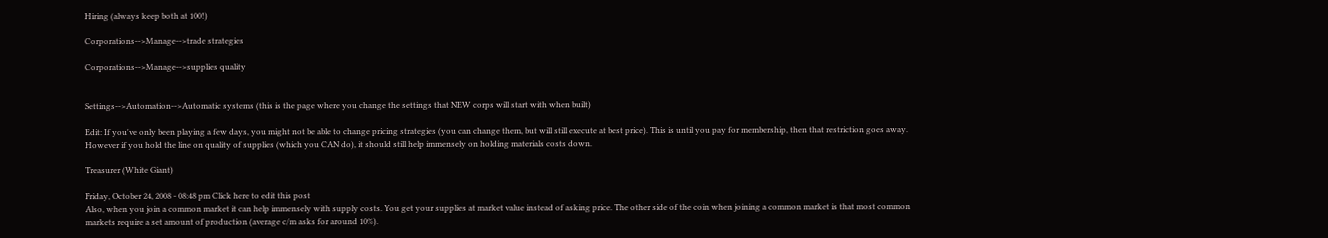Hiring (always keep both at 100!)

Corporations-->Manage-->trade strategies

Corporations-->Manage-->supplies quality


Settings-->Automation-->Automatic systems (this is the page where you change the settings that NEW corps will start with when built)

Edit: If you've only been playing a few days, you might not be able to change pricing strategies (you can change them, but will still execute at best price). This is until you pay for membership, then that restriction goes away. However if you hold the line on quality of supplies (which you CAN do), it should still help immensely on holding materials costs down.

Treasurer (White Giant)

Friday, October 24, 2008 - 08:48 pm Click here to edit this post
Also, when you join a common market it can help immensely with supply costs. You get your supplies at market value instead of asking price. The other side of the coin when joining a common market is that most common markets require a set amount of production (average c/m asks for around 10%).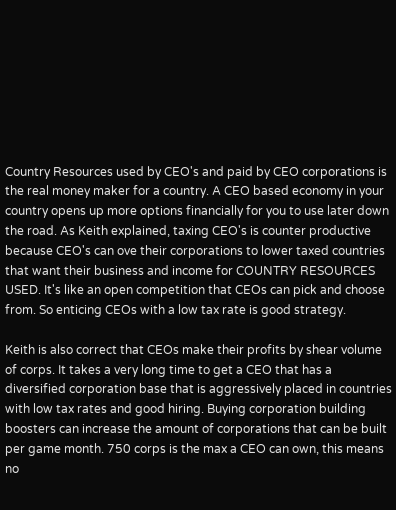Country Resources used by CEO's and paid by CEO corporations is the real money maker for a country. A CEO based economy in your country opens up more options financially for you to use later down the road. As Keith explained, taxing CEO's is counter productive because CEO's can ove their corporations to lower taxed countries that want their business and income for COUNTRY RESOURCES USED. It's like an open competition that CEOs can pick and choose from. So enticing CEOs with a low tax rate is good strategy.

Keith is also correct that CEOs make their profits by shear volume of corps. It takes a very long time to get a CEO that has a diversified corporation base that is aggressively placed in countries with low tax rates and good hiring. Buying corporation building boosters can increase the amount of corporations that can be built per game month. 750 corps is the max a CEO can own, this means no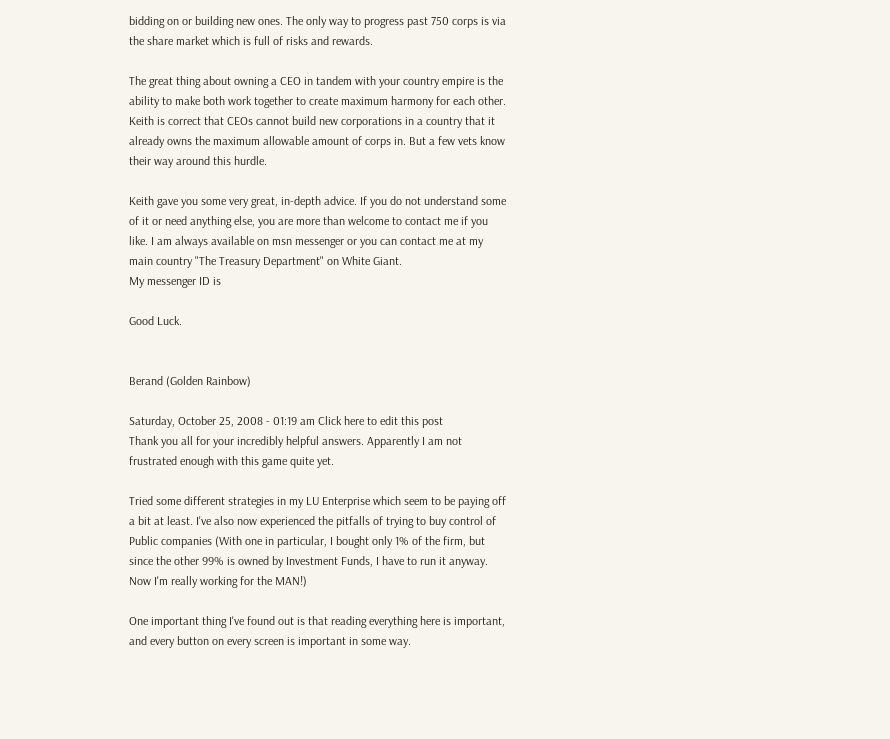bidding on or building new ones. The only way to progress past 750 corps is via the share market which is full of risks and rewards.

The great thing about owning a CEO in tandem with your country empire is the ability to make both work together to create maximum harmony for each other. Keith is correct that CEOs cannot build new corporations in a country that it already owns the maximum allowable amount of corps in. But a few vets know their way around this hurdle.

Keith gave you some very great, in-depth advice. If you do not understand some of it or need anything else, you are more than welcome to contact me if you like. I am always available on msn messenger or you can contact me at my main country "The Treasury Department" on White Giant.
My messenger ID is

Good Luck.


Berand (Golden Rainbow)

Saturday, October 25, 2008 - 01:19 am Click here to edit this post
Thank you all for your incredibly helpful answers. Apparently I am not frustrated enough with this game quite yet.

Tried some different strategies in my LU Enterprise which seem to be paying off a bit at least. I've also now experienced the pitfalls of trying to buy control of Public companies (With one in particular, I bought only 1% of the firm, but since the other 99% is owned by Investment Funds, I have to run it anyway. Now I'm really working for the MAN!)

One important thing I've found out is that reading everything here is important, and every button on every screen is important in some way.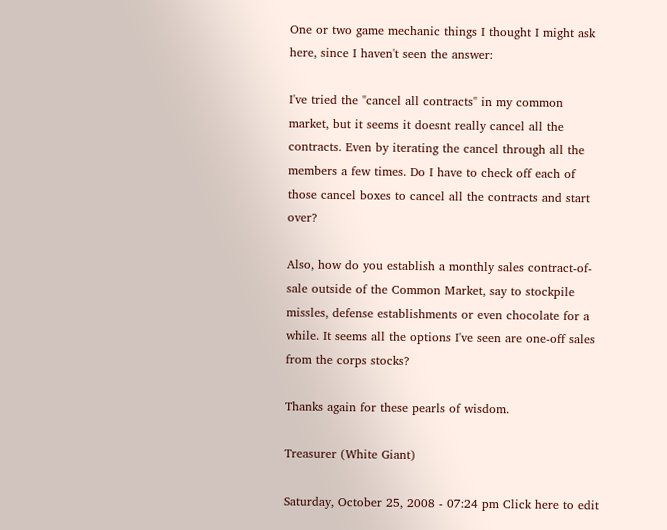One or two game mechanic things I thought I might ask here, since I haven't seen the answer:

I've tried the "cancel all contracts" in my common market, but it seems it doesnt really cancel all the contracts. Even by iterating the cancel through all the members a few times. Do I have to check off each of those cancel boxes to cancel all the contracts and start over?

Also, how do you establish a monthly sales contract-of-sale outside of the Common Market, say to stockpile missles, defense establishments or even chocolate for a while. It seems all the options I've seen are one-off sales from the corps stocks?

Thanks again for these pearls of wisdom.

Treasurer (White Giant)

Saturday, October 25, 2008 - 07:24 pm Click here to edit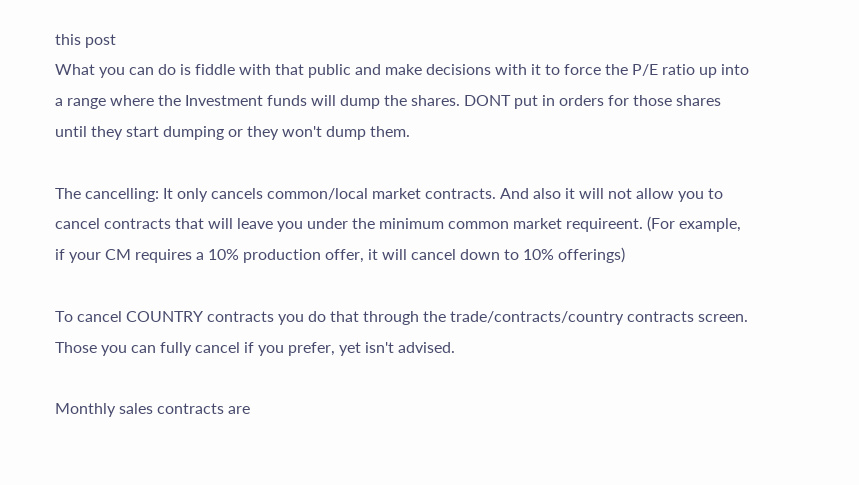this post
What you can do is fiddle with that public and make decisions with it to force the P/E ratio up into a range where the Investment funds will dump the shares. DONT put in orders for those shares until they start dumping or they won't dump them.

The cancelling: It only cancels common/local market contracts. And also it will not allow you to cancel contracts that will leave you under the minimum common market requireent. (For example, if your CM requires a 10% production offer, it will cancel down to 10% offerings)

To cancel COUNTRY contracts you do that through the trade/contracts/country contracts screen. Those you can fully cancel if you prefer, yet isn't advised.

Monthly sales contracts are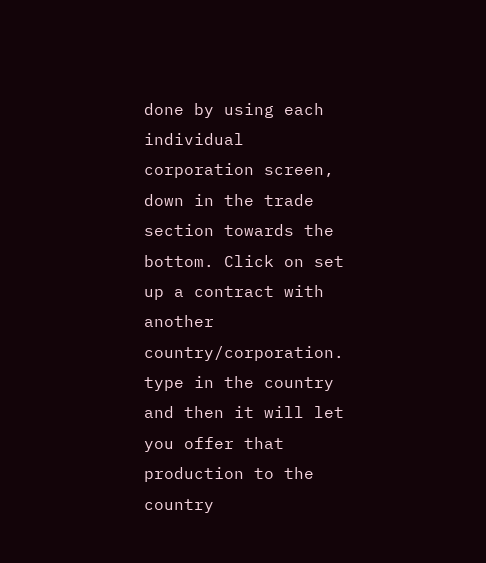done by using each individual corporation screen, down in the trade section towards the bottom. Click on set up a contract with another country/corporation. type in the country and then it will let you offer that production to the country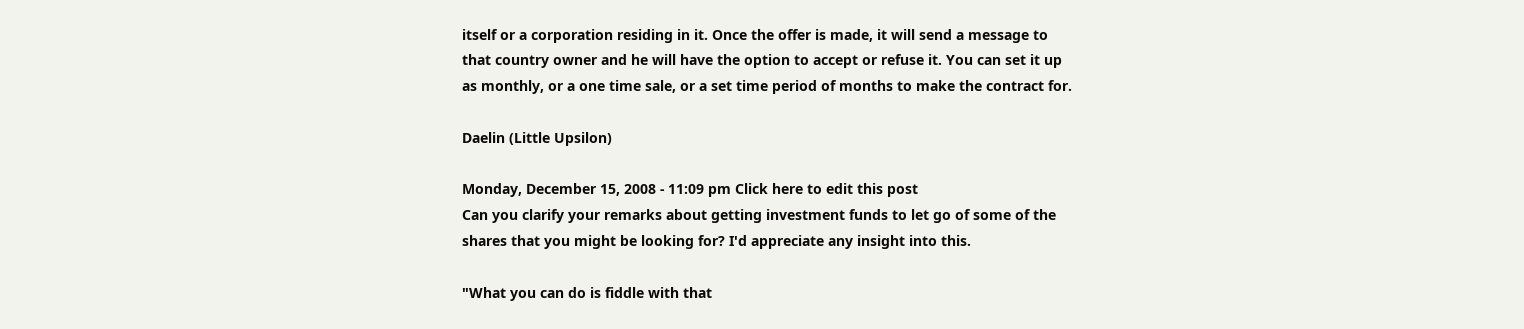itself or a corporation residing in it. Once the offer is made, it will send a message to that country owner and he will have the option to accept or refuse it. You can set it up as monthly, or a one time sale, or a set time period of months to make the contract for.

Daelin (Little Upsilon)

Monday, December 15, 2008 - 11:09 pm Click here to edit this post
Can you clarify your remarks about getting investment funds to let go of some of the shares that you might be looking for? I'd appreciate any insight into this.

"What you can do is fiddle with that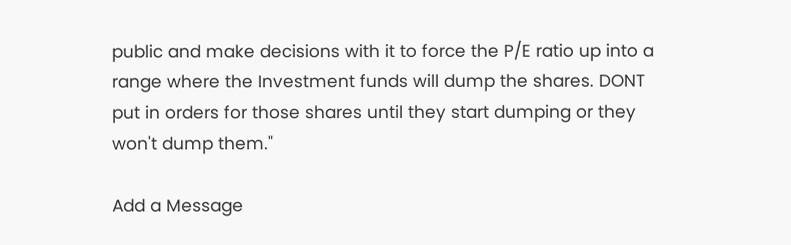public and make decisions with it to force the P/E ratio up into a range where the Investment funds will dump the shares. DONT put in orders for those shares until they start dumping or they won't dump them."

Add a Message